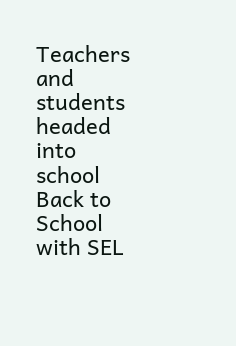Teachers and students headed into school
Back to School with SEL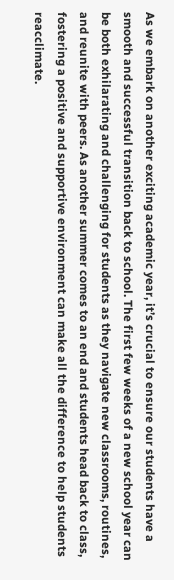As we embark on another exciting academic year, it’s crucial to ensure our students have a smooth and successful transition back to school. The first few weeks of a new school year can be both exhilarating and challenging for students as they navigate new classrooms, routines, and reunite with peers. As another summer comes to an end and students head back to class, fostering a positive and supportive environment can make all the difference to help students reacclimate.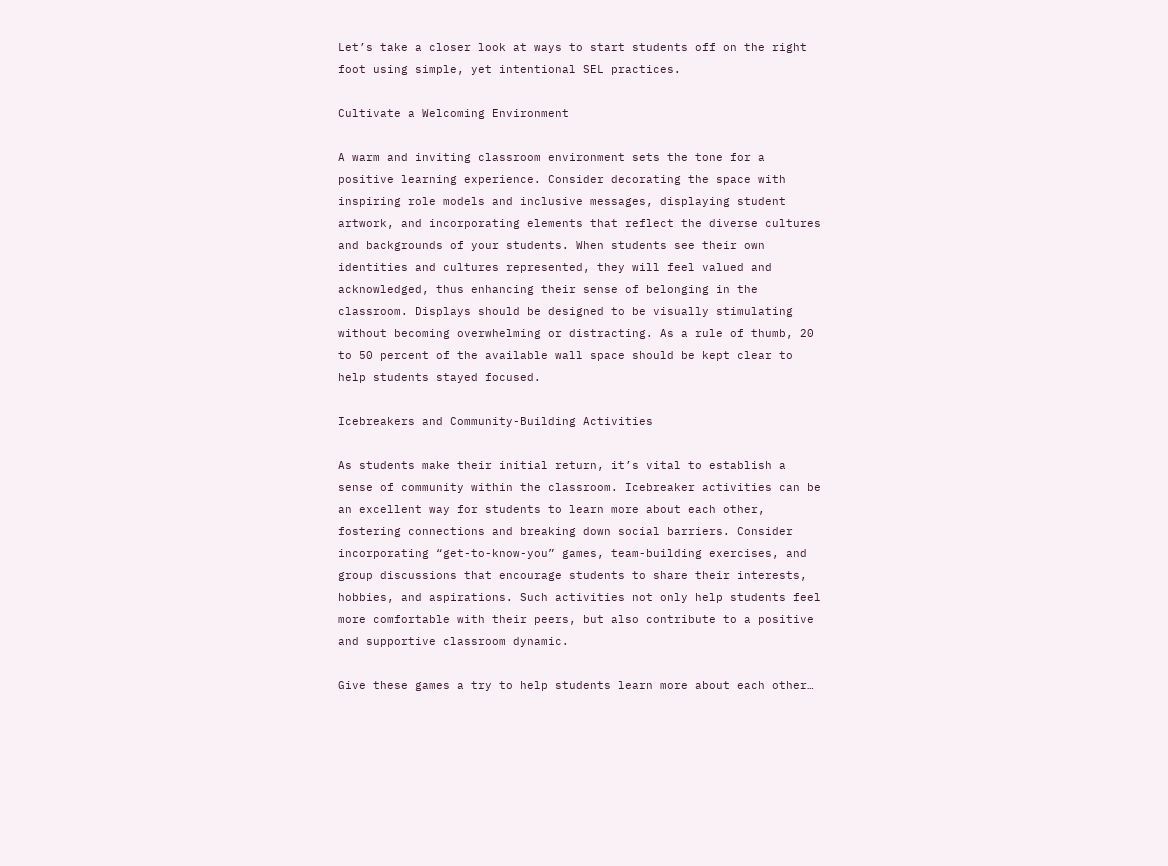Let’s take a closer look at ways to start students off on the right foot using simple, yet intentional SEL practices.

Cultivate a Welcoming Environment

A warm and inviting classroom environment sets the tone for a positive learning experience. Consider decorating the space with inspiring role models and inclusive messages, displaying student artwork, and incorporating elements that reflect the diverse cultures and backgrounds of your students. When students see their own identities and cultures represented, they will feel valued and acknowledged, thus enhancing their sense of belonging in the classroom. Displays should be designed to be visually stimulating without becoming overwhelming or distracting. As a rule of thumb, 20 to 50 percent of the available wall space should be kept clear to help students stayed focused.

Icebreakers and Community-Building Activities

As students make their initial return, it’s vital to establish a sense of community within the classroom. Icebreaker activities can be an excellent way for students to learn more about each other, fostering connections and breaking down social barriers. Consider incorporating “get-to-know-you” games, team-building exercises, and group discussions that encourage students to share their interests, hobbies, and aspirations. Such activities not only help students feel more comfortable with their peers, but also contribute to a positive and supportive classroom dynamic.

Give these games a try to help students learn more about each other…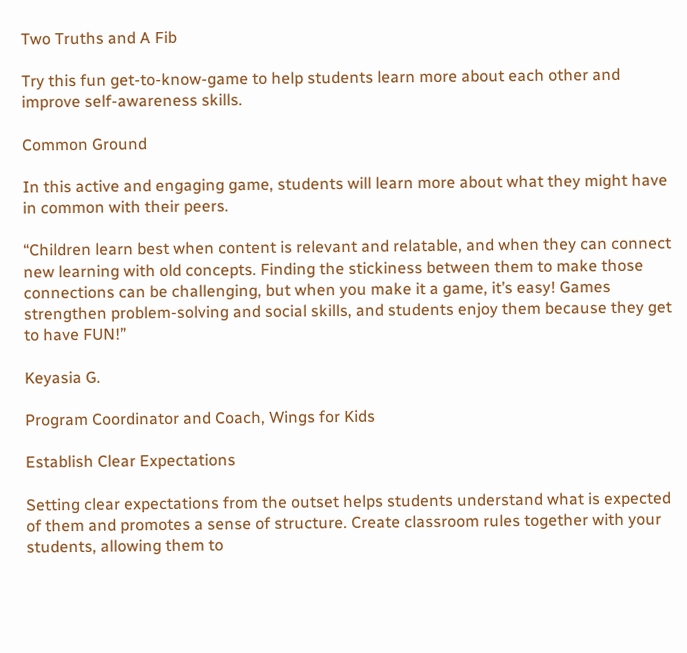Two Truths and A Fib

Try this fun get-to-know-game to help students learn more about each other and improve self-awareness skills.

Common Ground

In this active and engaging game, students will learn more about what they might have in common with their peers.

“Children learn best when content is relevant and relatable, and when they can connect new learning with old concepts. Finding the stickiness between them to make those connections can be challenging, but when you make it a game, it’s easy! Games strengthen problem-solving and social skills, and students enjoy them because they get to have FUN!”

Keyasia G.

Program Coordinator and Coach, Wings for Kids

Establish Clear Expectations

Setting clear expectations from the outset helps students understand what is expected of them and promotes a sense of structure. Create classroom rules together with your students, allowing them to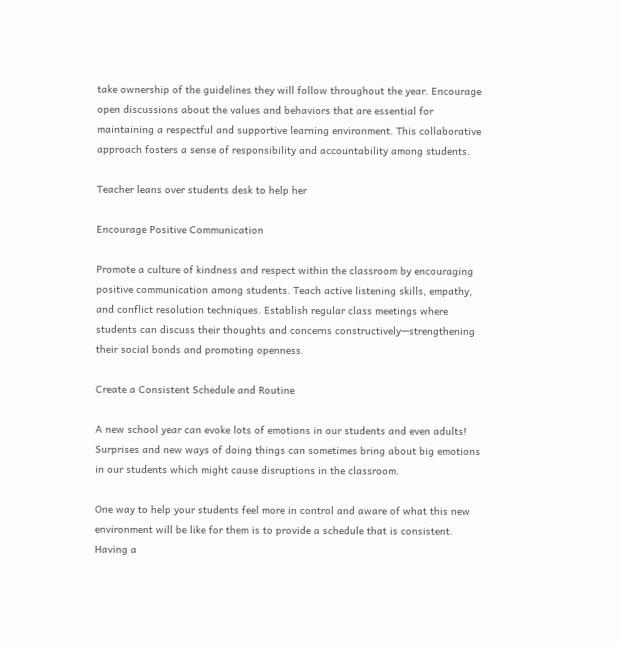take ownership of the guidelines they will follow throughout the year. Encourage open discussions about the values and behaviors that are essential for maintaining a respectful and supportive learning environment. This collaborative approach fosters a sense of responsibility and accountability among students.

Teacher leans over students desk to help her

Encourage Positive Communication

Promote a culture of kindness and respect within the classroom by encouraging positive communication among students. Teach active listening skills, empathy, and conflict resolution techniques. Establish regular class meetings where students can discuss their thoughts and concerns constructively—strengthening their social bonds and promoting openness.

Create a Consistent Schedule and Routine

A new school year can evoke lots of emotions in our students and even adults! Surprises and new ways of doing things can sometimes bring about big emotions in our students which might cause disruptions in the classroom.

One way to help your students feel more in control and aware of what this new environment will be like for them is to provide a schedule that is consistent. Having a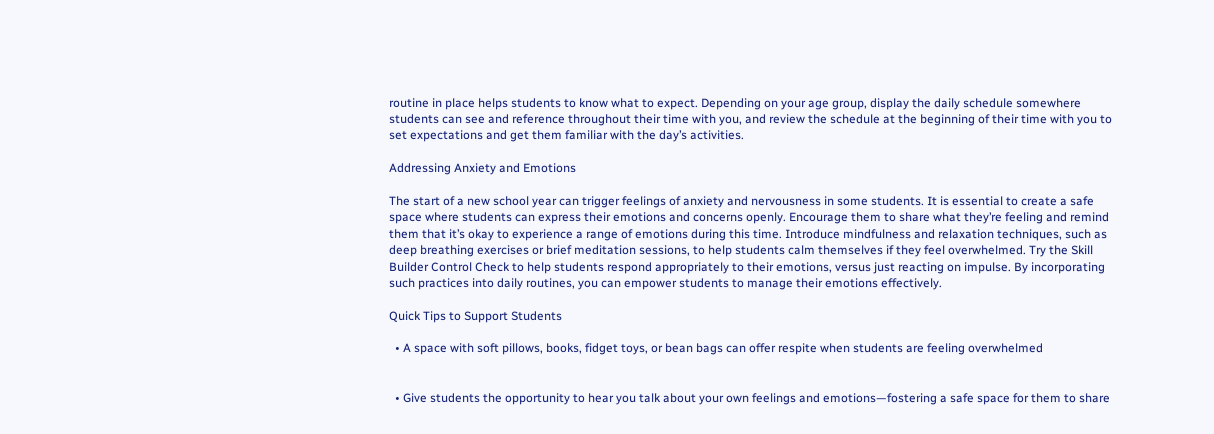routine in place helps students to know what to expect. Depending on your age group, display the daily schedule somewhere students can see and reference throughout their time with you, and review the schedule at the beginning of their time with you to set expectations and get them familiar with the day’s activities.

Addressing Anxiety and Emotions

The start of a new school year can trigger feelings of anxiety and nervousness in some students. It is essential to create a safe space where students can express their emotions and concerns openly. Encourage them to share what they’re feeling and remind them that it’s okay to experience a range of emotions during this time. Introduce mindfulness and relaxation techniques, such as deep breathing exercises or brief meditation sessions, to help students calm themselves if they feel overwhelmed. Try the Skill Builder Control Check to help students respond appropriately to their emotions, versus just reacting on impulse. By incorporating such practices into daily routines, you can empower students to manage their emotions effectively.

Quick Tips to Support Students

  • A space with soft pillows, books, fidget toys, or bean bags can offer respite when students are feeling overwhelmed


  • Give students the opportunity to hear you talk about your own feelings and emotions—fostering a safe space for them to share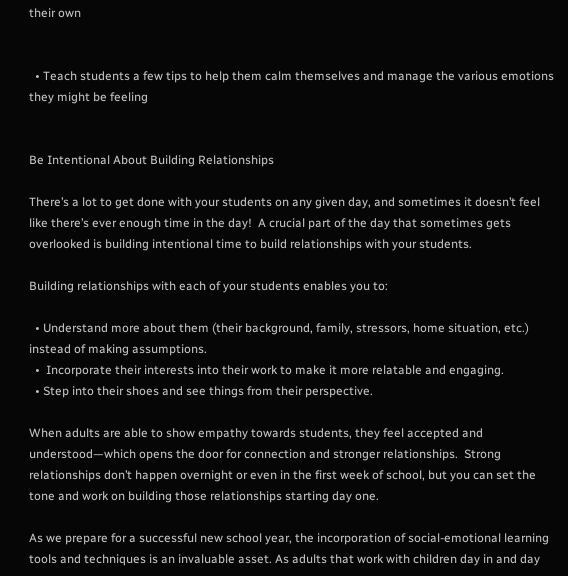their own


  • Teach students a few tips to help them calm themselves and manage the various emotions they might be feeling


Be Intentional About Building Relationships

There’s a lot to get done with your students on any given day, and sometimes it doesn’t feel like there’s ever enough time in the day!  A crucial part of the day that sometimes gets overlooked is building intentional time to build relationships with your students.

Building relationships with each of your students enables you to:

  • Understand more about them (their background, family, stressors, home situation, etc.) instead of making assumptions.
  •  Incorporate their interests into their work to make it more relatable and engaging.
  • Step into their shoes and see things from their perspective.

When adults are able to show empathy towards students, they feel accepted and understood—which opens the door for connection and stronger relationships.  Strong relationships don’t happen overnight or even in the first week of school, but you can set the tone and work on building those relationships starting day one.

As we prepare for a successful new school year, the incorporation of social-emotional learning tools and techniques is an invaluable asset. As adults that work with children day in and day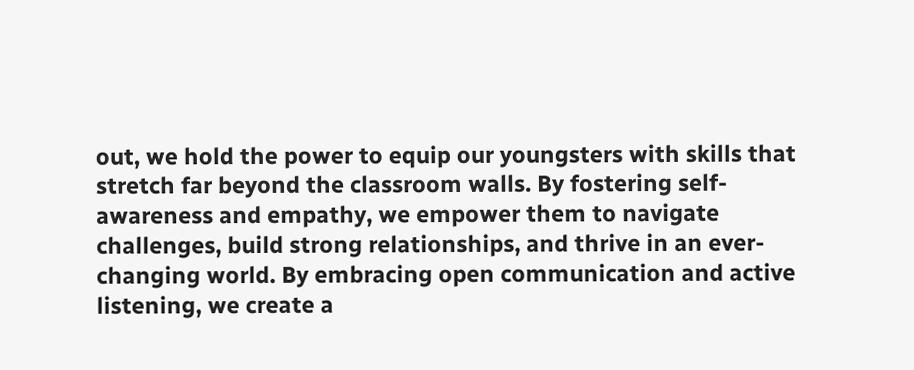out, we hold the power to equip our youngsters with skills that stretch far beyond the classroom walls. By fostering self-awareness and empathy, we empower them to navigate challenges, build strong relationships, and thrive in an ever-changing world. By embracing open communication and active listening, we create a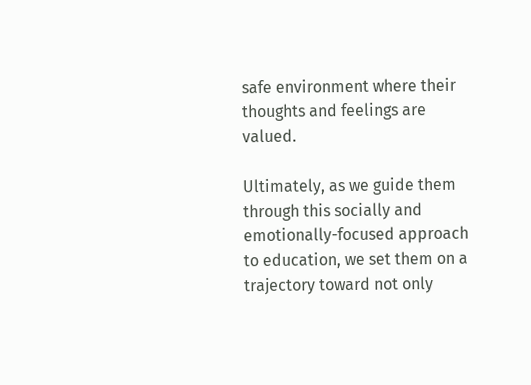safe environment where their thoughts and feelings are valued.

Ultimately, as we guide them through this socially and emotionally-focused approach to education, we set them on a trajectory toward not only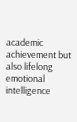academic achievement but also lifelong emotional intelligence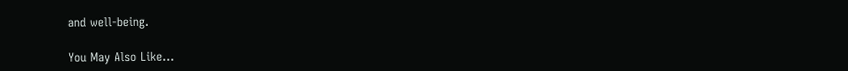and well-being.

You May Also Like…